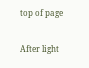top of page

After light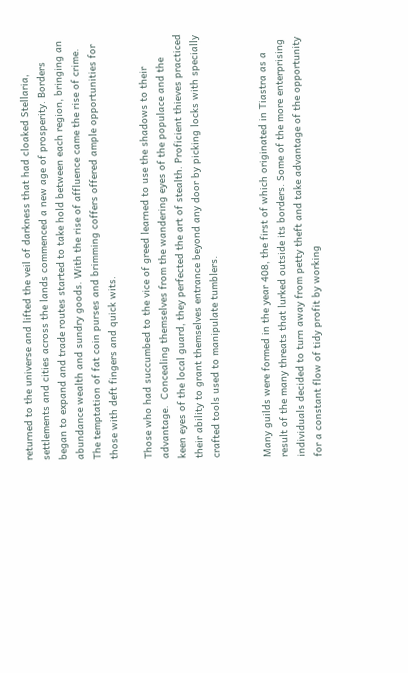returned to the universe and lifted the veil of darkness that had cloaked Stellaria, settlements and cities across the lands commenced a new age of prosperity. Borders began to expand and trade routes started to take hold between each region, bringing an abundance wealth and sundry goods. With the rise of affluence came the rise of crime. The temptation of fat coin purses and brimming coffers offered ample opportunities for those with deft fingers and quick wits.

Those who had succumbed to the vice of greed learned to use the shadows to their advantage.  Concealing themselves from the wandering eyes of the populace and the keen eyes of the local guard, they perfected the art of stealth. Proficient thieves practiced their ability to grant themselves entrance beyond any door by picking locks with specially crafted tools used to manipulate tumblers.


Many guilds were formed in the year 408, the first of which originated in Tiastra as a result of the many threats that lurked outside its borders. Some of the more enterprising individuals decided to turn away from petty theft and take advantage of the opportunity for a constant flow of tidy profit by working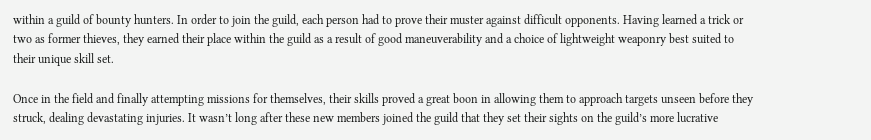within a guild of bounty hunters. In order to join the guild, each person had to prove their muster against difficult opponents. Having learned a trick or two as former thieves, they earned their place within the guild as a result of good maneuverability and a choice of lightweight weaponry best suited to their unique skill set.

Once in the field and finally attempting missions for themselves, their skills proved a great boon in allowing them to approach targets unseen before they struck, dealing devastating injuries. It wasn’t long after these new members joined the guild that they set their sights on the guild’s more lucrative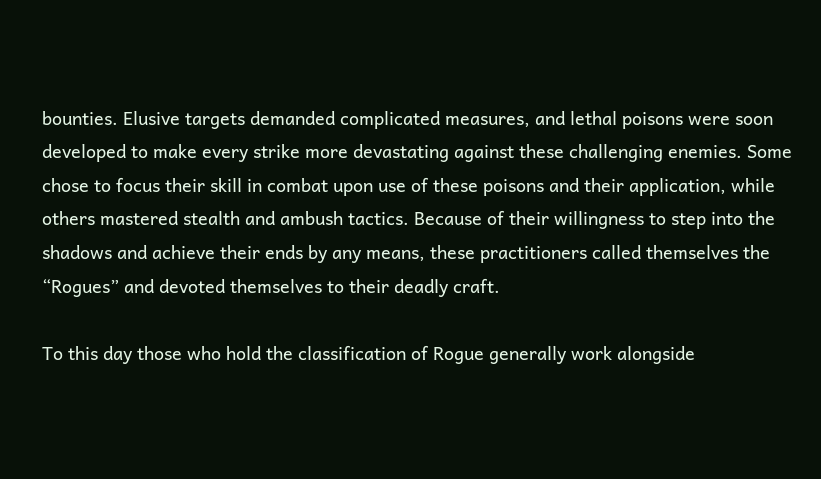bounties. Elusive targets demanded complicated measures, and lethal poisons were soon developed to make every strike more devastating against these challenging enemies. Some chose to focus their skill in combat upon use of these poisons and their application, while others mastered stealth and ambush tactics. Because of their willingness to step into the shadows and achieve their ends by any means, these practitioners called themselves the “Rogues” and devoted themselves to their deadly craft.

To this day those who hold the classification of Rogue generally work alongside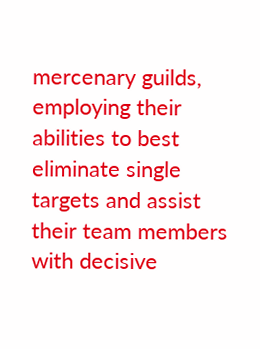mercenary guilds, employing their abilities to best eliminate single targets and assist their team members with decisive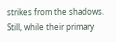strikes from the shadows. Still, while their primary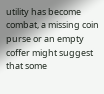utility has become combat, a missing coin purse or an empty coffer might suggest that some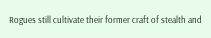Rogues still cultivate their former craft of stealth and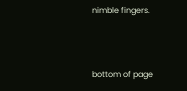nimble fingers.



bottom of page